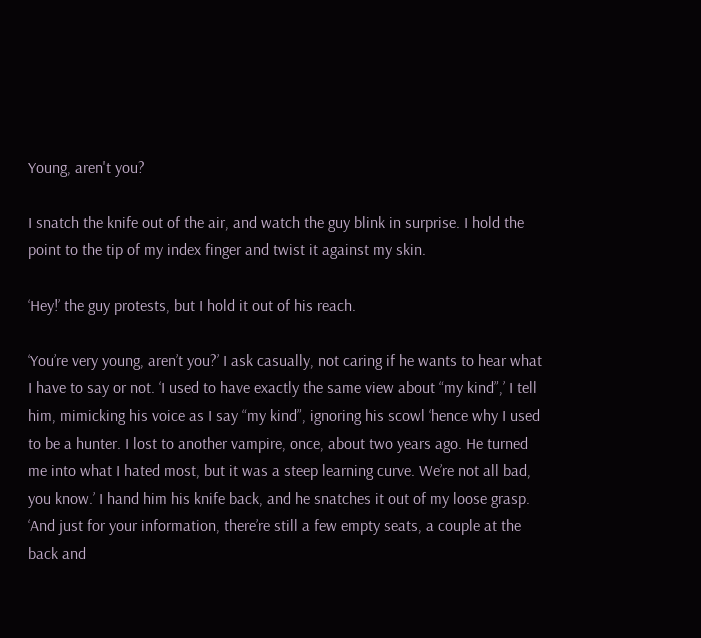Young, aren't you?

I snatch the knife out of the air, and watch the guy blink in surprise. I hold the point to the tip of my index finger and twist it against my skin.

‘Hey!’ the guy protests, but I hold it out of his reach.

‘You’re very young, aren’t you?’ I ask casually, not caring if he wants to hear what I have to say or not. ‘I used to have exactly the same view about “my kind”,’ I tell him, mimicking his voice as I say “my kind”, ignoring his scowl ‘hence why I used to be a hunter. I lost to another vampire, once, about two years ago. He turned me into what I hated most, but it was a steep learning curve. We’re not all bad, you know.’ I hand him his knife back, and he snatches it out of my loose grasp. ‘And just for your information, there’re still a few empty seats, a couple at the back and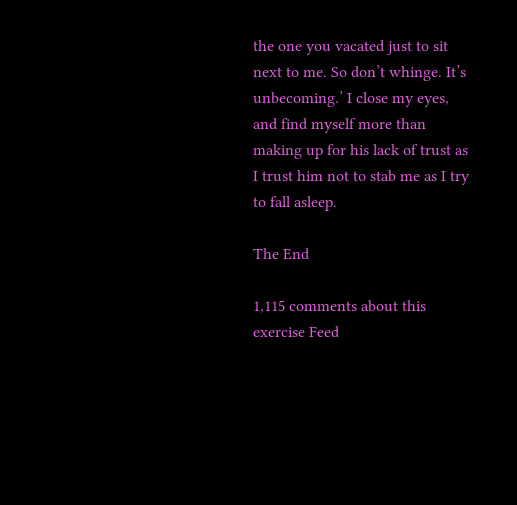the one you vacated just to sit next to me. So don’t whinge. It’s unbecoming.’ I close my eyes, and find myself more than making up for his lack of trust as I trust him not to stab me as I try to fall asleep.

The End

1,115 comments about this exercise Feed